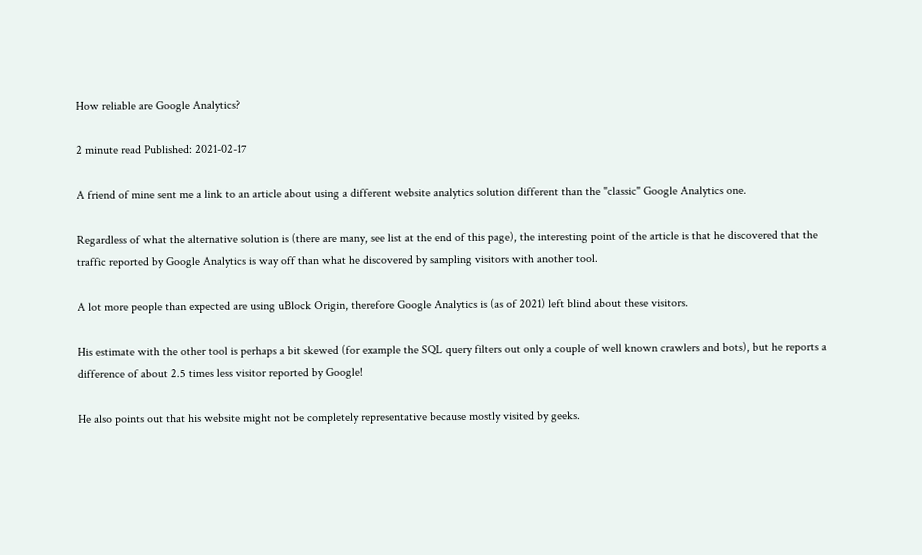How reliable are Google Analytics?

2 minute read Published: 2021-02-17

A friend of mine sent me a link to an article about using a different website analytics solution different than the "classic" Google Analytics one.

Regardless of what the alternative solution is (there are many, see list at the end of this page), the interesting point of the article is that he discovered that the traffic reported by Google Analytics is way off than what he discovered by sampling visitors with another tool.

A lot more people than expected are using uBlock Origin, therefore Google Analytics is (as of 2021) left blind about these visitors.

His estimate with the other tool is perhaps a bit skewed (for example the SQL query filters out only a couple of well known crawlers and bots), but he reports a difference of about 2.5 times less visitor reported by Google!

He also points out that his website might not be completely representative because mostly visited by geeks.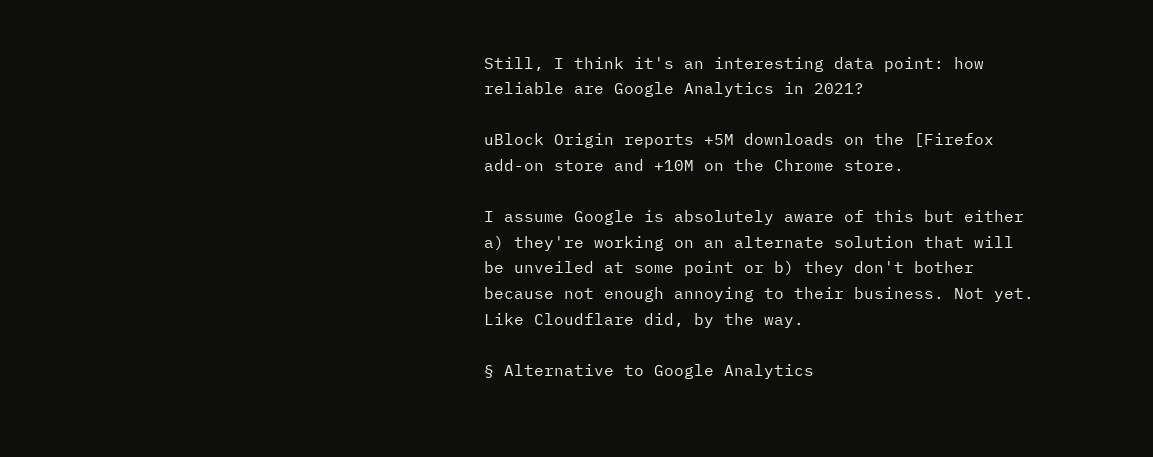Still, I think it's an interesting data point: how reliable are Google Analytics in 2021?

uBlock Origin reports +5M downloads on the [Firefox add-on store and +10M on the Chrome store.

I assume Google is absolutely aware of this but either a) they're working on an alternate solution that will be unveiled at some point or b) they don't bother because not enough annoying to their business. Not yet. Like Cloudflare did, by the way.

§ Alternative to Google Analytics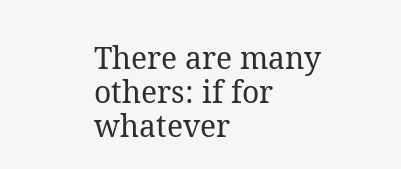There are many others: if for whatever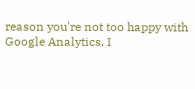reason you're not too happy with Google Analytics, I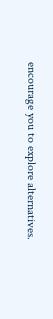encourage you to explore alternatives.